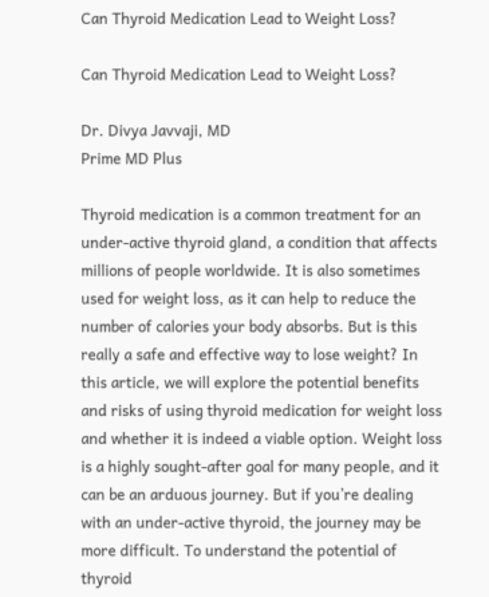Can Thyroid Medication Lead to Weight Loss?

Can Thyroid Medication Lead to Weight Loss?

Dr. Divya Javvaji, MD
Prime MD Plus

Thyroid medication is a common treatment for an under-active thyroid gland, a condition that affects millions of people worldwide. It is also sometimes used for weight loss, as it can help to reduce the number of calories your body absorbs. But is this really a safe and effective way to lose weight? In this article, we will explore the potential benefits and risks of using thyroid medication for weight loss and whether it is indeed a viable option. Weight loss is a highly sought-after goal for many people, and it can be an arduous journey. But if you’re dealing with an under-active thyroid, the journey may be more difficult. To understand the potential of thyroid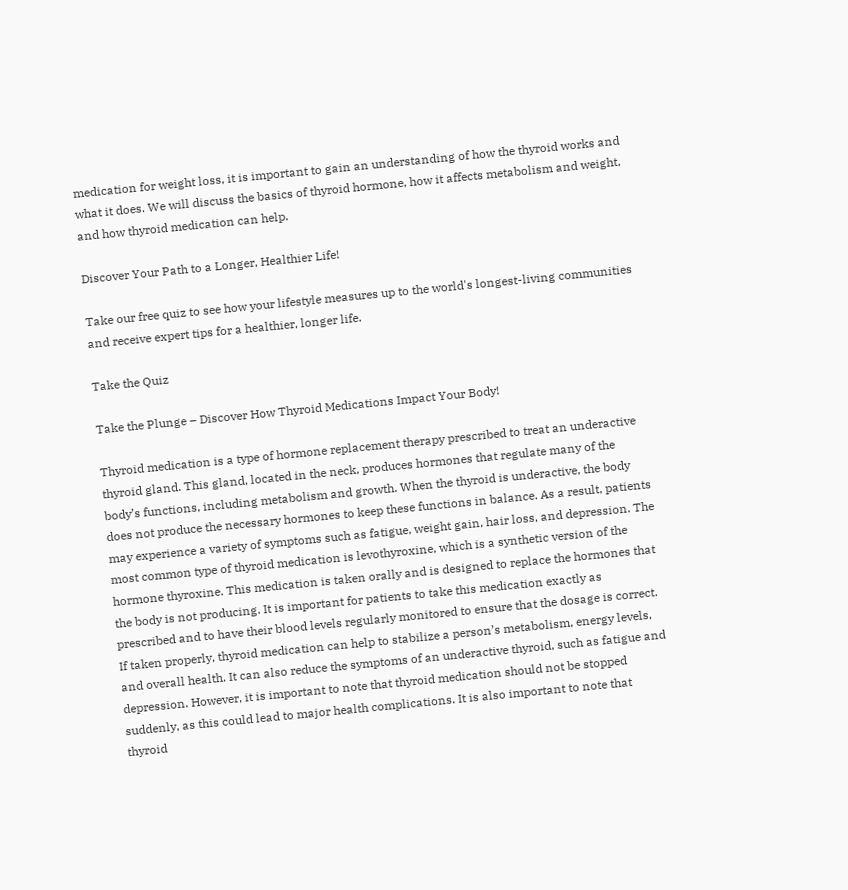medication for weight loss, it is important to gain an understanding of how the thyroid works and what it does. We will discuss the basics of thyroid hormone, how it affects metabolism and weight, and how thyroid medication can help.

Discover Your Path to a Longer, Healthier Life!

Take our free quiz to see how your lifestyle measures up to the world's longest-living communities and receive expert tips for a healthier, longer life.

Take the Quiz

Take the Plunge – Discover How Thyroid Medications Impact Your Body!

Thyroid medication is a type of hormone replacement therapy prescribed to treat an underactive thyroid gland. This gland, located in the neck, produces hormones that regulate many of the body’s functions, including metabolism and growth. When the thyroid is underactive, the body does not produce the necessary hormones to keep these functions in balance. As a result, patients may experience a variety of symptoms such as fatigue, weight gain, hair loss, and depression. The most common type of thyroid medication is levothyroxine, which is a synthetic version of the hormone thyroxine. This medication is taken orally and is designed to replace the hormones that the body is not producing. It is important for patients to take this medication exactly as prescribed and to have their blood levels regularly monitored to ensure that the dosage is correct. If taken properly, thyroid medication can help to stabilize a person’s metabolism, energy levels, and overall health. It can also reduce the symptoms of an underactive thyroid, such as fatigue and depression. However, it is important to note that thyroid medication should not be stopped suddenly, as this could lead to major health complications. It is also important to note that thyroid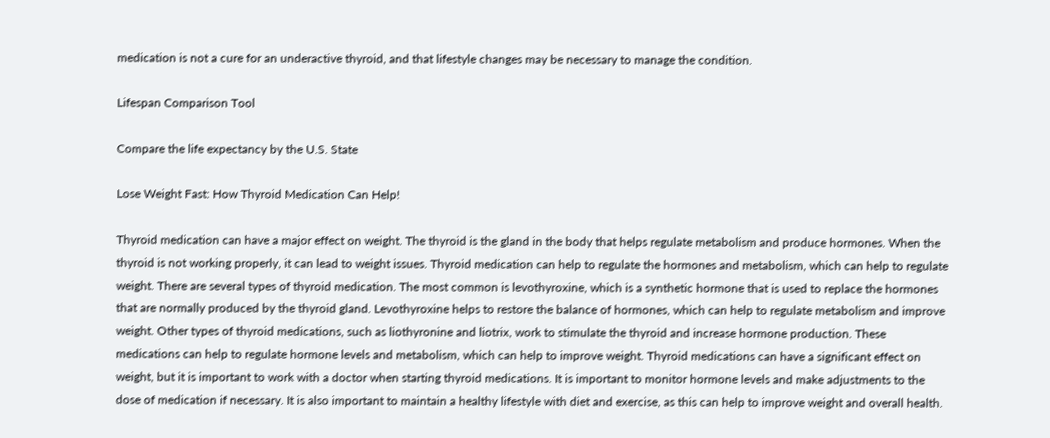medication is not a cure for an underactive thyroid, and that lifestyle changes may be necessary to manage the condition.

Lifespan Comparison Tool

Compare the life expectancy by the U.S. State

Lose Weight Fast: How Thyroid Medication Can Help!

Thyroid medication can have a major effect on weight. The thyroid is the gland in the body that helps regulate metabolism and produce hormones. When the thyroid is not working properly, it can lead to weight issues. Thyroid medication can help to regulate the hormones and metabolism, which can help to regulate weight. There are several types of thyroid medication. The most common is levothyroxine, which is a synthetic hormone that is used to replace the hormones that are normally produced by the thyroid gland. Levothyroxine helps to restore the balance of hormones, which can help to regulate metabolism and improve weight. Other types of thyroid medications, such as liothyronine and liotrix, work to stimulate the thyroid and increase hormone production. These medications can help to regulate hormone levels and metabolism, which can help to improve weight. Thyroid medications can have a significant effect on weight, but it is important to work with a doctor when starting thyroid medications. It is important to monitor hormone levels and make adjustments to the dose of medication if necessary. It is also important to maintain a healthy lifestyle with diet and exercise, as this can help to improve weight and overall health.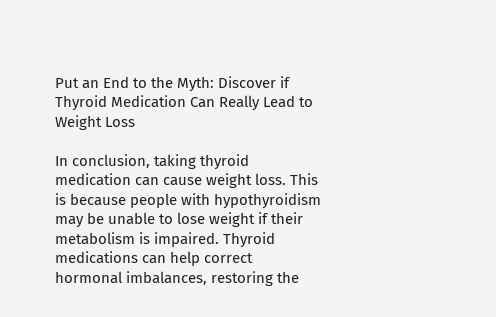Put an End to the Myth: Discover if Thyroid Medication Can Really Lead to Weight Loss

In conclusion, taking thyroid medication can cause weight loss. This is because people with hypothyroidism may be unable to lose weight if their metabolism is impaired. Thyroid medications can help correct hormonal imbalances, restoring the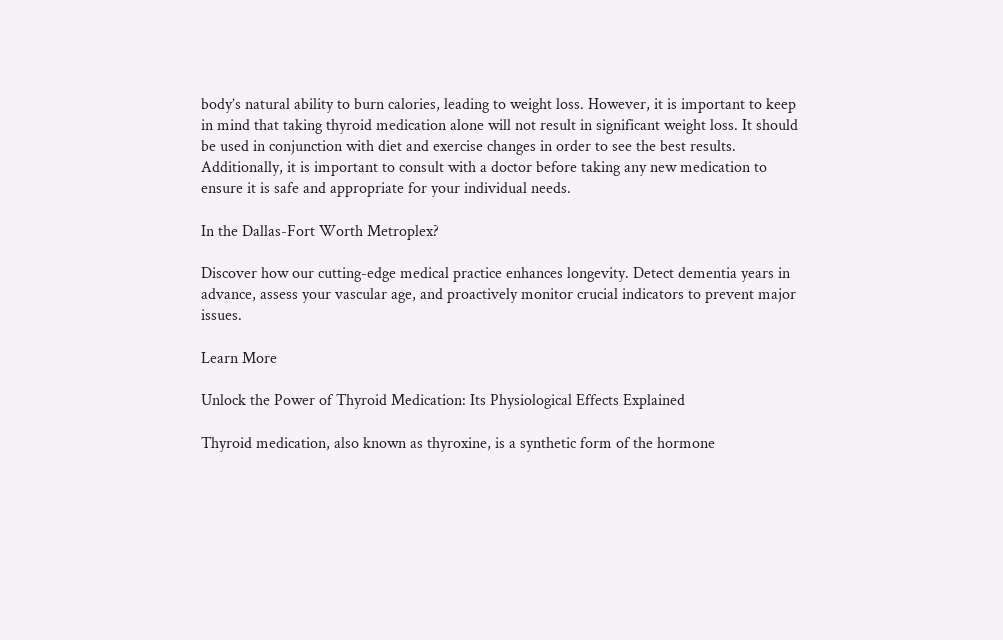body’s natural ability to burn calories, leading to weight loss. However, it is important to keep in mind that taking thyroid medication alone will not result in significant weight loss. It should be used in conjunction with diet and exercise changes in order to see the best results. Additionally, it is important to consult with a doctor before taking any new medication to ensure it is safe and appropriate for your individual needs.

In the Dallas-Fort Worth Metroplex?

Discover how our cutting-edge medical practice enhances longevity. Detect dementia years in advance, assess your vascular age, and proactively monitor crucial indicators to prevent major issues.

Learn More

Unlock the Power of Thyroid Medication: Its Physiological Effects Explained

Thyroid medication, also known as thyroxine, is a synthetic form of the hormone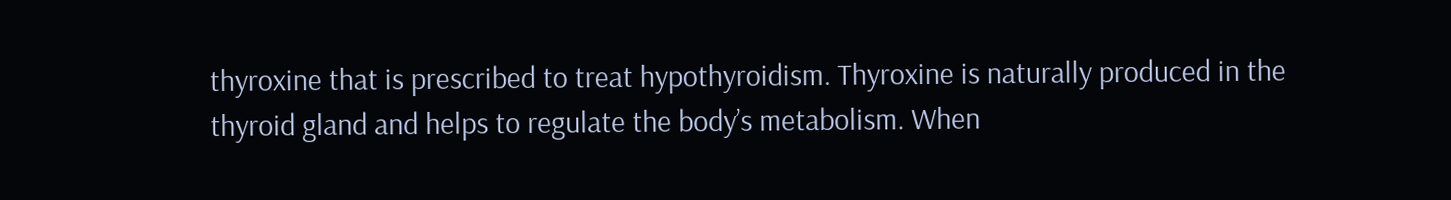thyroxine that is prescribed to treat hypothyroidism. Thyroxine is naturally produced in the thyroid gland and helps to regulate the body’s metabolism. When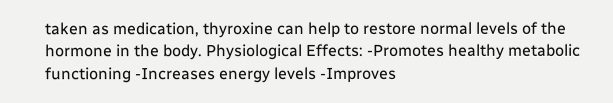taken as medication, thyroxine can help to restore normal levels of the hormone in the body. Physiological Effects: -Promotes healthy metabolic functioning -Increases energy levels -Improves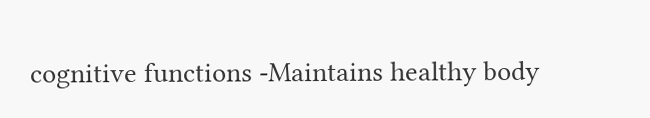cognitive functions -Maintains healthy body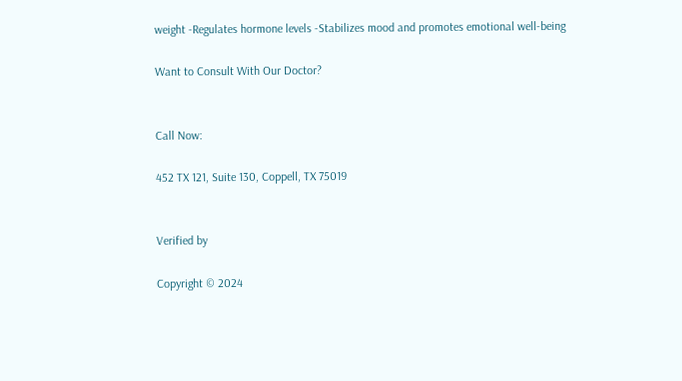weight -Regulates hormone levels -Stabilizes mood and promotes emotional well-being

Want to Consult With Our Doctor?


Call Now:

452 TX 121, Suite 130, Coppell, TX 75019


Verified by

Copyright © 2024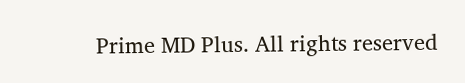Prime MD Plus. All rights reserved